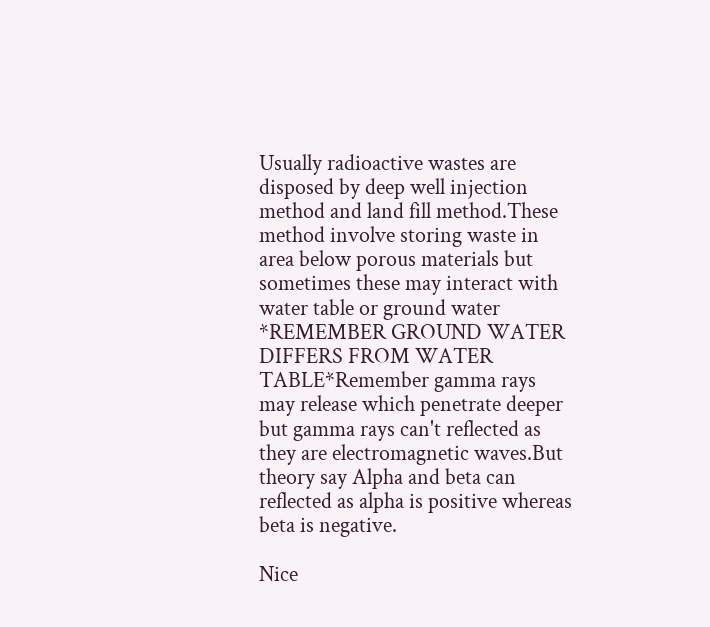Usually radioactive wastes are disposed by deep well injection method and land fill method.These method involve storing waste in area below porous materials but sometimes these may interact with water table or ground water *REMEMBER GROUND WATER DIFFERS FROM WATER TABLE*Remember gamma rays may release which penetrate deeper but gamma rays can't reflected as they are electromagnetic waves.But theory say Alpha and beta can reflected as alpha is positive whereas beta is negative.

Nice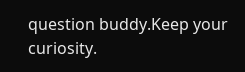question buddy.Keep your curiosity.